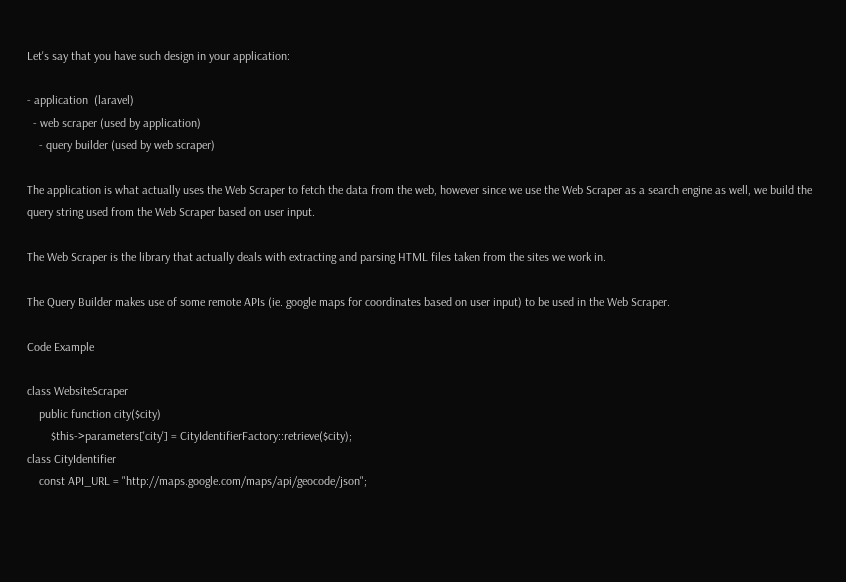Let's say that you have such design in your application:

- application  (laravel)
  - web scraper (used by application)
    - query builder (used by web scraper)

The application is what actually uses the Web Scraper to fetch the data from the web, however since we use the Web Scraper as a search engine as well, we build the query string used from the Web Scraper based on user input.

The Web Scraper is the library that actually deals with extracting and parsing HTML files taken from the sites we work in.

The Query Builder makes use of some remote APIs (ie. google maps for coordinates based on user input) to be used in the Web Scraper.

Code Example

class WebsiteScraper
    public function city($city)
        $this->parameters['city'] = CityIdentifierFactory::retrieve($city);
class CityIdentifier
    const API_URL = "http://maps.google.com/maps/api/geocode/json";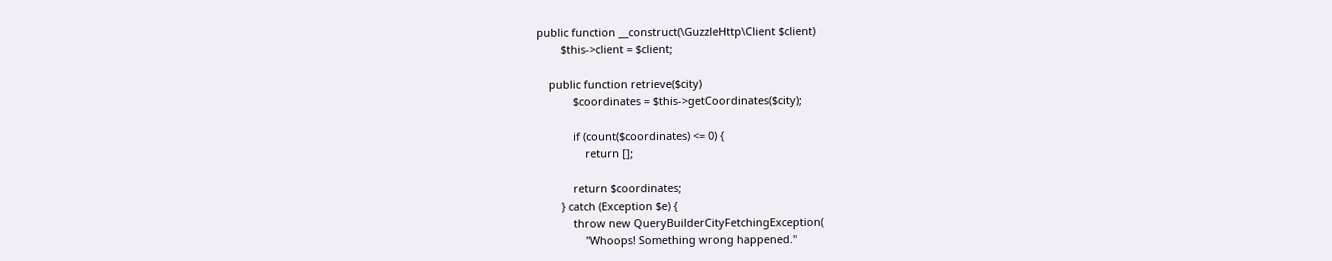public function __construct(\GuzzleHttp\Client $client)
        $this->client = $client;

    public function retrieve($city)
            $coordinates = $this->getCoordinates($city);

            if (count($coordinates) <= 0) {
                return [];

            return $coordinates;
        } catch (Exception $e) {
            throw new QueryBuilderCityFetchingException(
                "Whoops! Something wrong happened."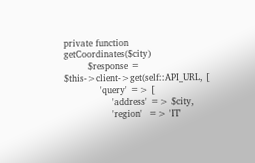private function getCoordinates($city)
        $response = $this->client->get(self::API_URL, [
            'query' => [
                'address' => $city,
                'region'  => 'IT'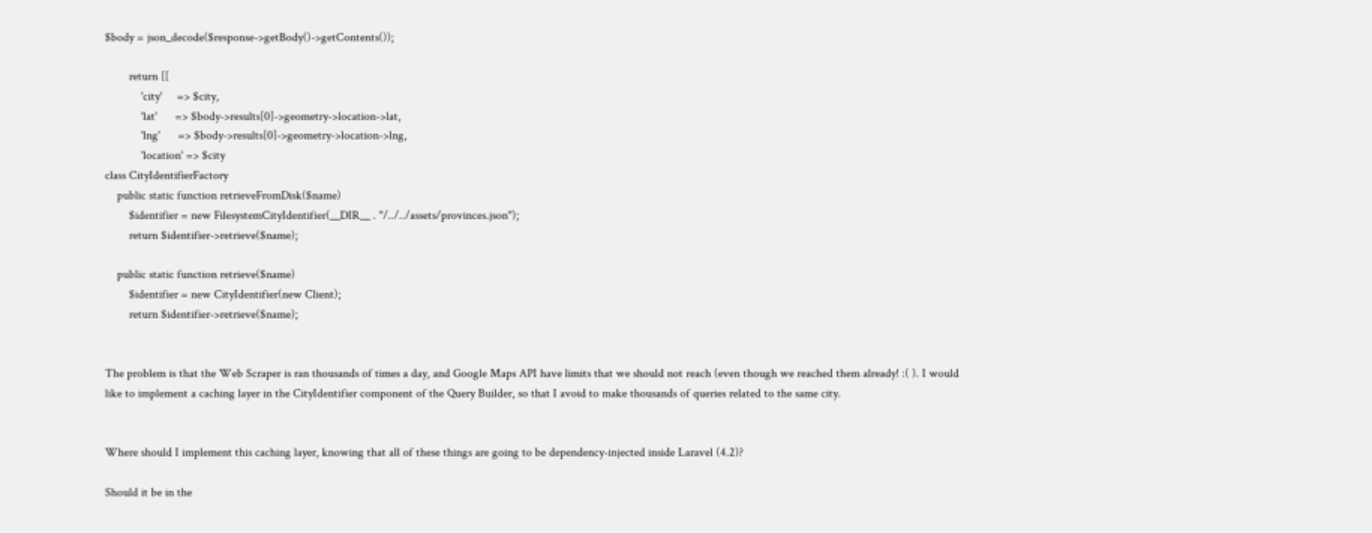$body = json_decode($response->getBody()->getContents());

        return [[
            'city'     => $city,
            'lat'      => $body->results[0]->geometry->location->lat,
            'lng'      => $body->results[0]->geometry->location->lng,
            'location' => $city
class CityIdentifierFactory
    public static function retrieveFromDisk($name)
        $identifier = new FilesystemCityIdentifier(__DIR__ . "/../../assets/provinces.json");
        return $identifier->retrieve($name);

    public static function retrieve($name)
        $identifier = new CityIdentifier(new Client);
        return $identifier->retrieve($name);


The problem is that the Web Scraper is ran thousands of times a day, and Google Maps API have limits that we should not reach (even though we reached them already! :( ). I would like to implement a caching layer in the CityIdentifier component of the Query Builder, so that I avoid to make thousands of queries related to the same city.


Where should I implement this caching layer, knowing that all of these things are going to be dependency-injected inside Laravel (4.2)?

Should it be in the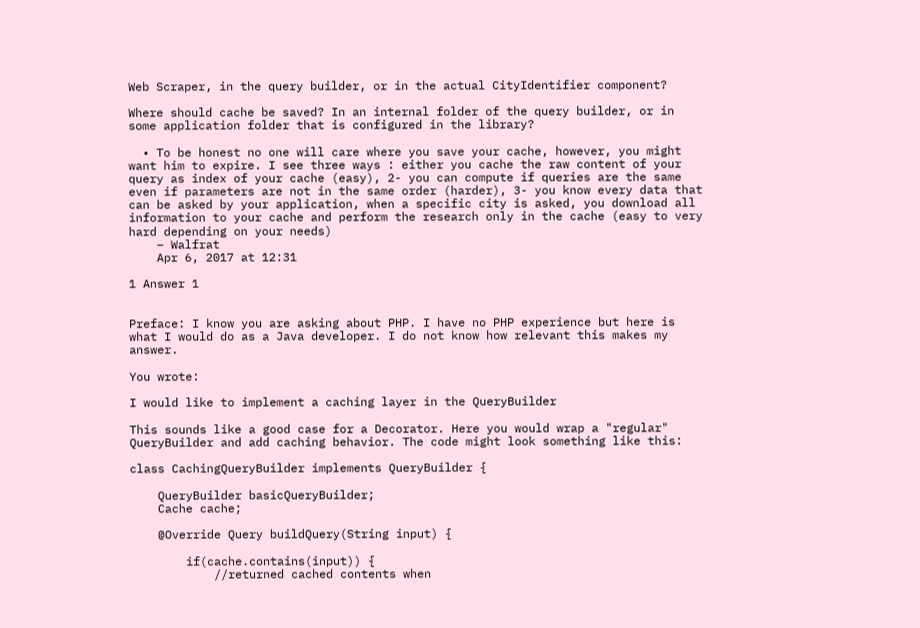Web Scraper, in the query builder, or in the actual CityIdentifier component?

Where should cache be saved? In an internal folder of the query builder, or in some application folder that is configured in the library?

  • To be honest no one will care where you save your cache, however, you might want him to expire. I see three ways : either you cache the raw content of your query as index of your cache (easy), 2- you can compute if queries are the same even if parameters are not in the same order (harder), 3- you know every data that can be asked by your application, when a specific city is asked, you download all information to your cache and perform the research only in the cache (easy to very hard depending on your needs)
    – Walfrat
    Apr 6, 2017 at 12:31

1 Answer 1


Preface: I know you are asking about PHP. I have no PHP experience but here is what I would do as a Java developer. I do not know how relevant this makes my answer.

You wrote:

I would like to implement a caching layer in the QueryBuilder

This sounds like a good case for a Decorator. Here you would wrap a "regular" QueryBuilder and add caching behavior. The code might look something like this:

class CachingQueryBuilder implements QueryBuilder {

    QueryBuilder basicQueryBuilder;
    Cache cache;

    @Override Query buildQuery(String input) {

        if(cache.contains(input)) {
            //returned cached contents when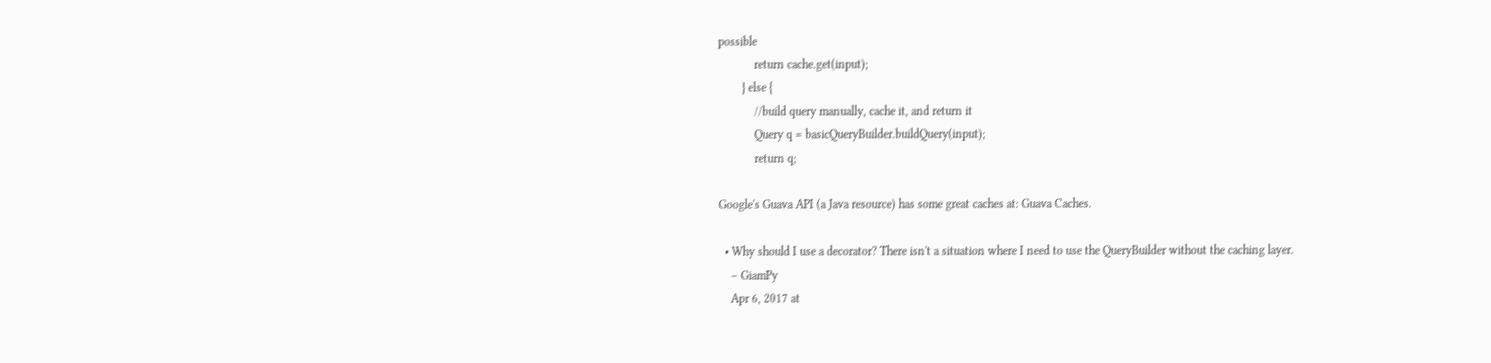possible
            return cache.get(input);
        } else {
            //build query manually, cache it, and return it
            Query q = basicQueryBuilder.buildQuery(input);
            return q;

Google's Guava API (a Java resource) has some great caches at: Guava Caches.

  • Why should I use a decorator? There isn't a situation where I need to use the QueryBuilder without the caching layer.
    – GiamPy
    Apr 6, 2017 at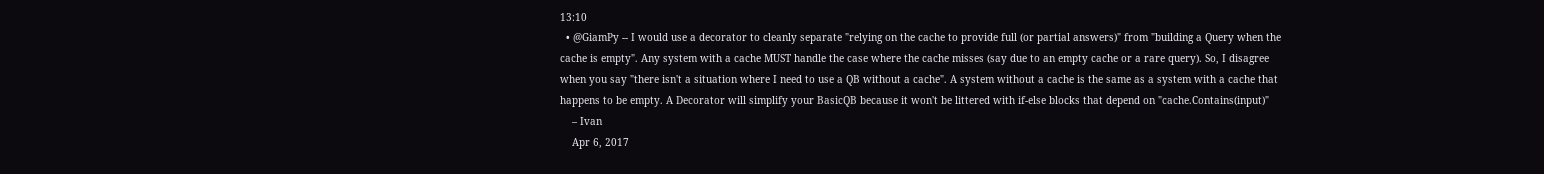13:10
  • @GiamPy -- I would use a decorator to cleanly separate "relying on the cache to provide full (or partial answers)" from "building a Query when the cache is empty". Any system with a cache MUST handle the case where the cache misses (say due to an empty cache or a rare query). So, I disagree when you say "there isn't a situation where I need to use a QB without a cache". A system without a cache is the same as a system with a cache that happens to be empty. A Decorator will simplify your BasicQB because it won't be littered with if-else blocks that depend on "cache.Contains(input)"
    – Ivan
    Apr 6, 2017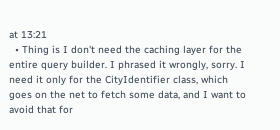at 13:21
  • Thing is I don't need the caching layer for the entire query builder. I phrased it wrongly, sorry. I need it only for the CityIdentifier class, which goes on the net to fetch some data, and I want to avoid that for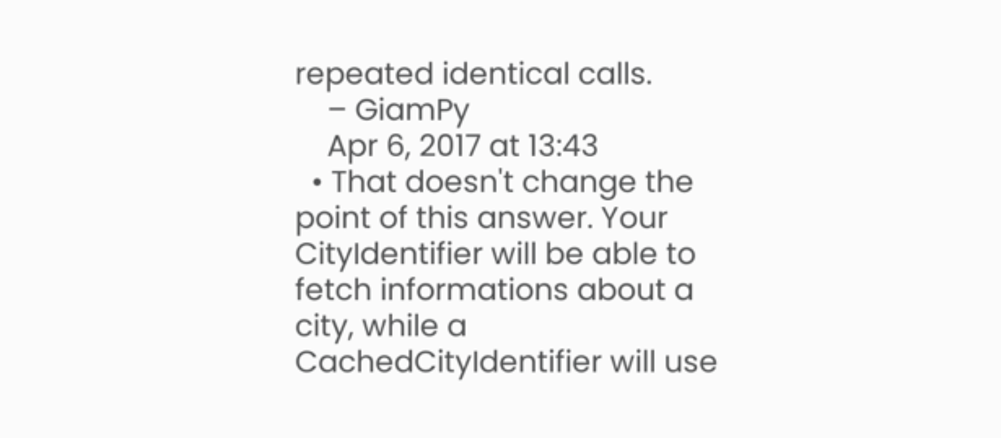repeated identical calls.
    – GiamPy
    Apr 6, 2017 at 13:43
  • That doesn't change the point of this answer. Your CityIdentifier will be able to fetch informations about a city, while a CachedCityIdentifier will use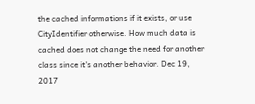the cached informations if it exists, or use CityIdentifier otherwise. How much data is cached does not change the need for another class since it's another behavior. Dec 19, 2017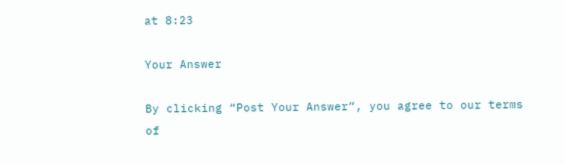at 8:23

Your Answer

By clicking “Post Your Answer”, you agree to our terms of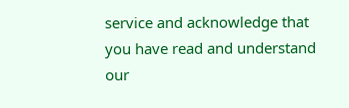service and acknowledge that you have read and understand our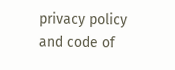privacy policy and code of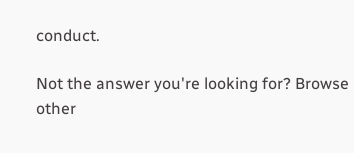conduct.

Not the answer you're looking for? Browse other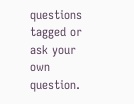questions tagged or ask your own question.